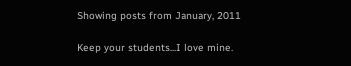Showing posts from January, 2011

Keep your students...I love mine.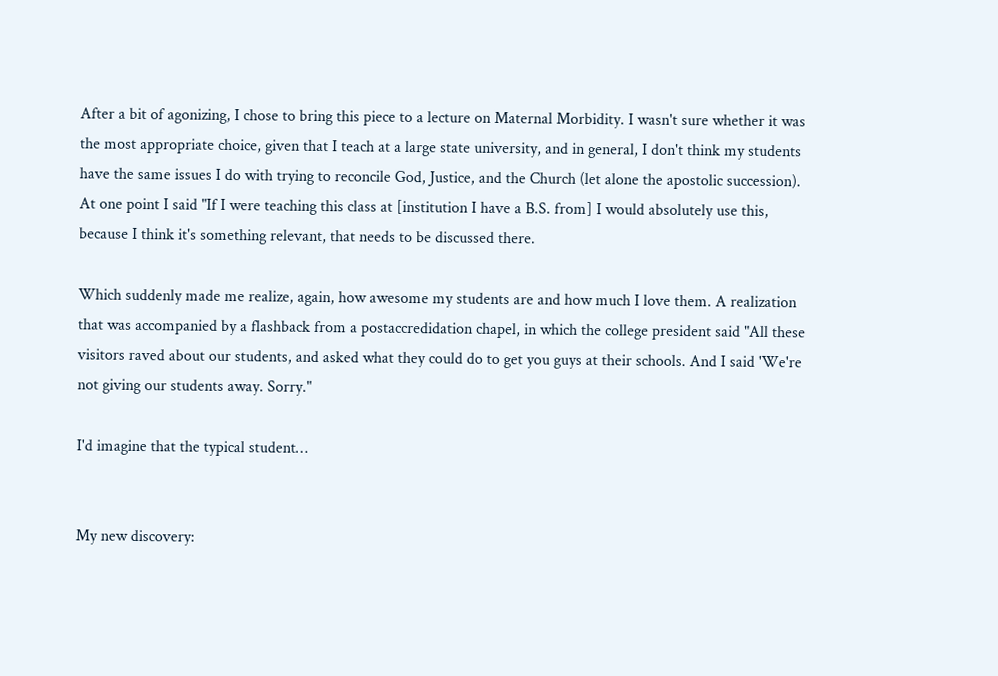After a bit of agonizing, I chose to bring this piece to a lecture on Maternal Morbidity. I wasn't sure whether it was the most appropriate choice, given that I teach at a large state university, and in general, I don't think my students have the same issues I do with trying to reconcile God, Justice, and the Church (let alone the apostolic succession). At one point I said "If I were teaching this class at [institution I have a B.S. from] I would absolutely use this, because I think it's something relevant, that needs to be discussed there.

Which suddenly made me realize, again, how awesome my students are and how much I love them. A realization that was accompanied by a flashback from a postaccredidation chapel, in which the college president said "All these visitors raved about our students, and asked what they could do to get you guys at their schools. And I said 'We're not giving our students away. Sorry."

I'd imagine that the typical student…


My new discovery: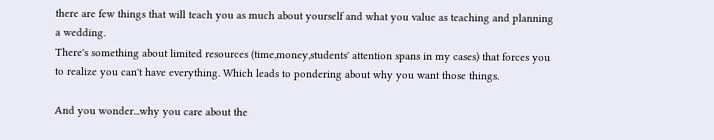there are few things that will teach you as much about yourself and what you value as teaching and planning a wedding.
There's something about limited resources (time,money,students' attention spans in my cases) that forces you to realize you can't have everything. Which leads to pondering about why you want those things.

And you wonder...why you care about the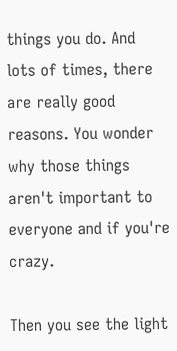things you do. And lots of times, there are really good reasons. You wonder why those things aren't important to everyone and if you're crazy.

Then you see the light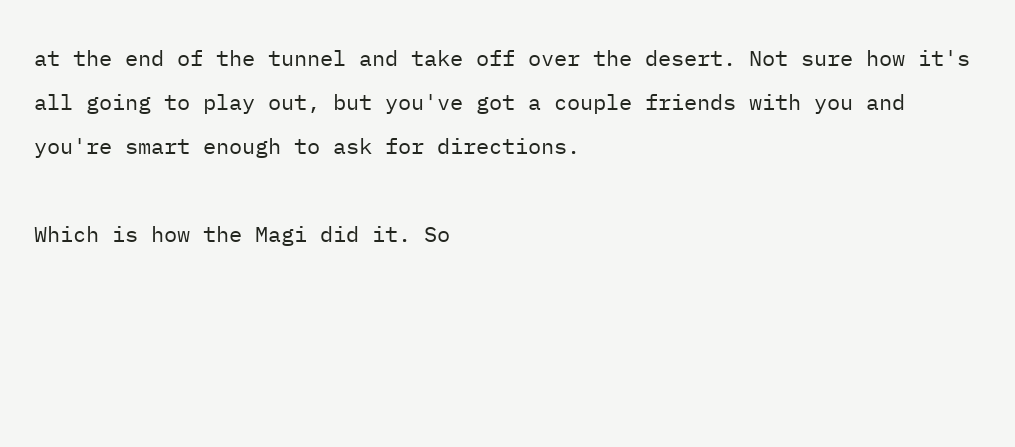at the end of the tunnel and take off over the desert. Not sure how it's all going to play out, but you've got a couple friends with you and you're smart enough to ask for directions.

Which is how the Magi did it. So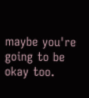maybe you're going to be okay too.